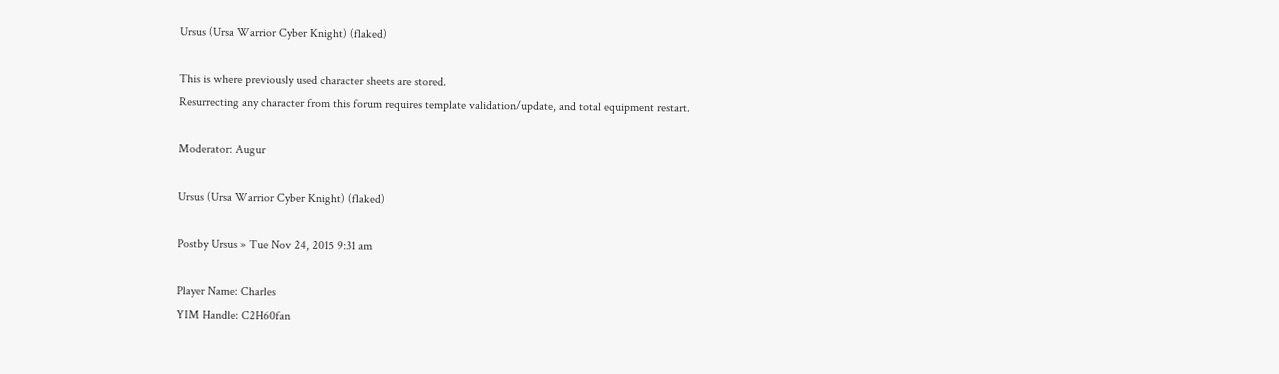Ursus (Ursa Warrior Cyber Knight) (flaked)

This is where previously used character sheets are stored.
Resurrecting any character from this forum requires template validation/update, and total equipment restart.

Moderator: Augur

Ursus (Ursa Warrior Cyber Knight) (flaked)

Postby Ursus » Tue Nov 24, 2015 9:31 am

Player Name: Charles
YIM Handle: C2H60fan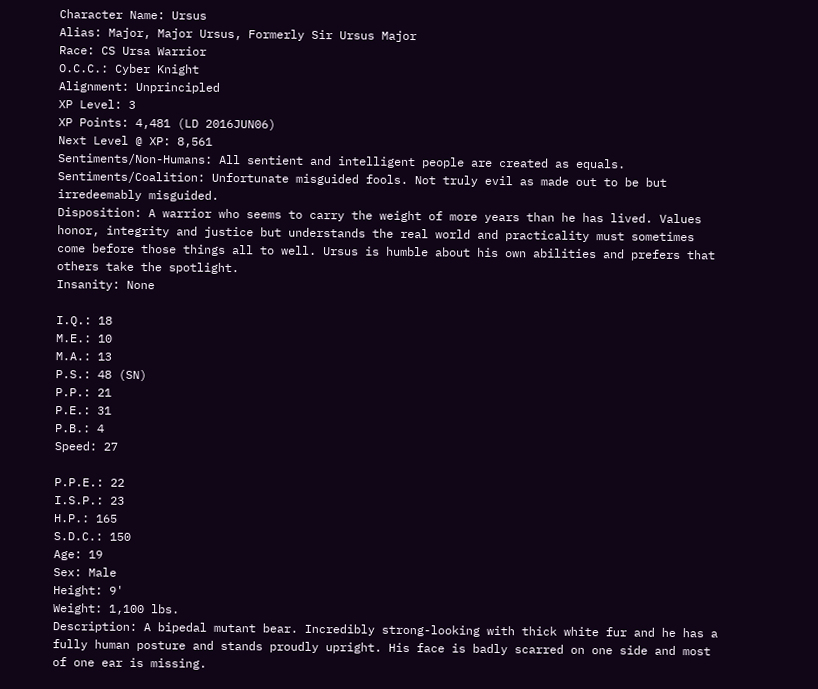Character Name: Ursus
Alias: Major, Major Ursus, Formerly Sir Ursus Major
Race: CS Ursa Warrior
O.C.C.: Cyber Knight
Alignment: Unprincipled
XP Level: 3
XP Points: 4,481 (LD 2016JUN06)
Next Level @ XP: 8,561
Sentiments/Non-Humans: All sentient and intelligent people are created as equals.
Sentiments/Coalition: Unfortunate misguided fools. Not truly evil as made out to be but irredeemably misguided.
Disposition: A warrior who seems to carry the weight of more years than he has lived. Values honor, integrity and justice but understands the real world and practicality must sometimes come before those things all to well. Ursus is humble about his own abilities and prefers that others take the spotlight.
Insanity: None

I.Q.: 18
M.E.: 10
M.A.: 13
P.S.: 48 (SN)
P.P.: 21
P.E.: 31
P.B.: 4
Speed: 27

P.P.E.: 22
I.S.P.: 23
H.P.: 165
S.D.C.: 150
Age: 19
Sex: Male
Height: 9'
Weight: 1,100 lbs.
Description: A bipedal mutant bear. Incredibly strong-looking with thick white fur and he has a fully human posture and stands proudly upright. His face is badly scarred on one side and most of one ear is missing.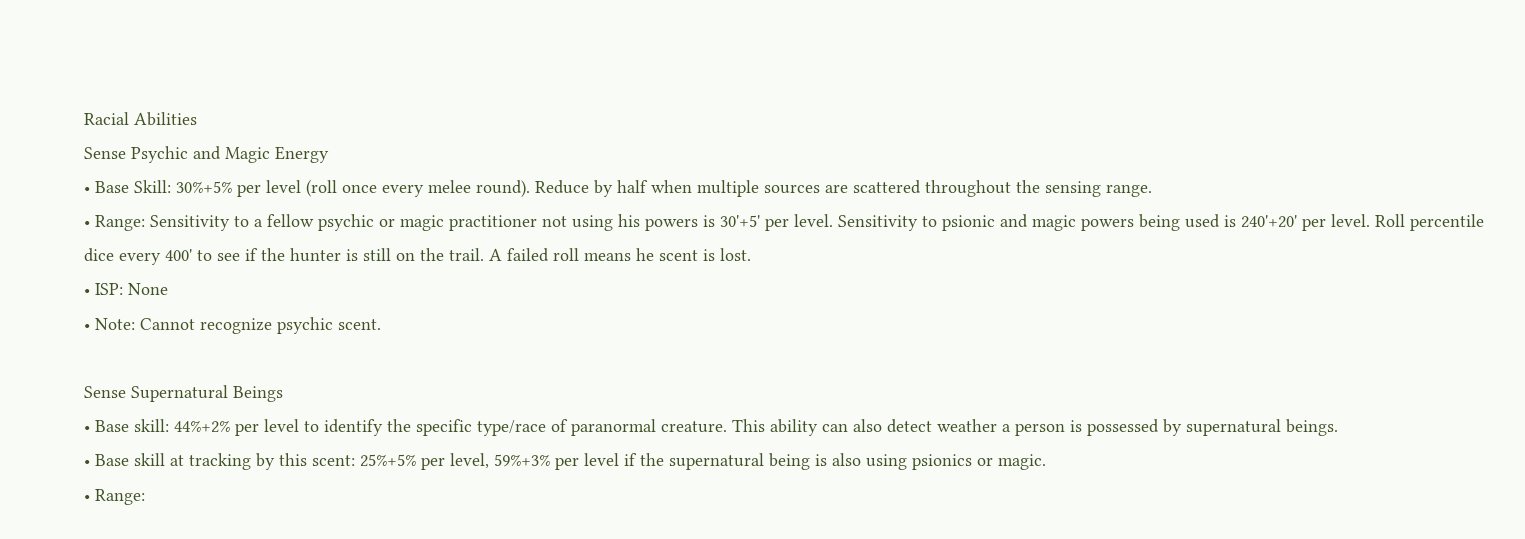Racial Abilities
Sense Psychic and Magic Energy
• Base Skill: 30%+5% per level (roll once every melee round). Reduce by half when multiple sources are scattered throughout the sensing range.
• Range: Sensitivity to a fellow psychic or magic practitioner not using his powers is 30'+5' per level. Sensitivity to psionic and magic powers being used is 240'+20' per level. Roll percentile dice every 400' to see if the hunter is still on the trail. A failed roll means he scent is lost.
• ISP: None
• Note: Cannot recognize psychic scent.

Sense Supernatural Beings
• Base skill: 44%+2% per level to identify the specific type/race of paranormal creature. This ability can also detect weather a person is possessed by supernatural beings.
• Base skill at tracking by this scent: 25%+5% per level, 59%+3% per level if the supernatural being is also using psionics or magic.
• Range: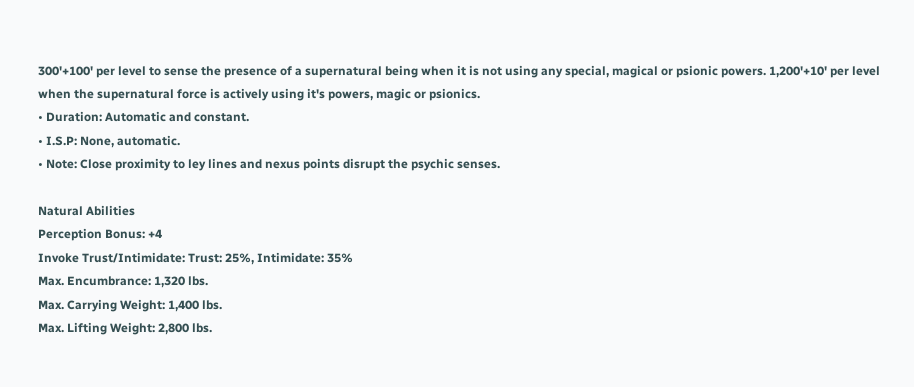300'+100' per level to sense the presence of a supernatural being when it is not using any special, magical or psionic powers. 1,200'+10' per level when the supernatural force is actively using it's powers, magic or psionics.
• Duration: Automatic and constant.
• I.S.P: None, automatic.
• Note: Close proximity to ley lines and nexus points disrupt the psychic senses.

Natural Abilities
Perception Bonus: +4
Invoke Trust/Intimidate: Trust: 25%, Intimidate: 35%
Max. Encumbrance: 1,320 lbs.
Max. Carrying Weight: 1,400 lbs.
Max. Lifting Weight: 2,800 lbs.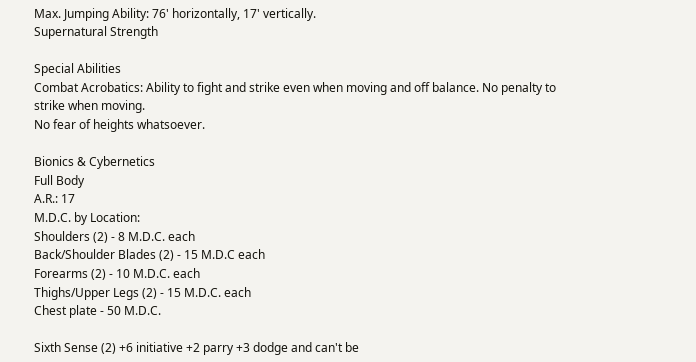Max. Jumping Ability: 76' horizontally, 17' vertically.
Supernatural Strength

Special Abilities
Combat Acrobatics: Ability to fight and strike even when moving and off balance. No penalty to strike when moving.
No fear of heights whatsoever.

Bionics & Cybernetics
Full Body
A.R.: 17
M.D.C. by Location:
Shoulders (2) - 8 M.D.C. each
Back/Shoulder Blades (2) - 15 M.D.C each
Forearms (2) - 10 M.D.C. each
Thighs/Upper Legs (2) - 15 M.D.C. each
Chest plate - 50 M.D.C.

Sixth Sense (2) +6 initiative +2 parry +3 dodge and can't be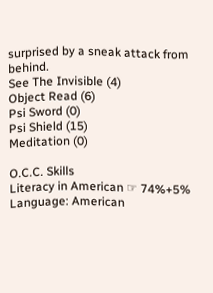surprised by a sneak attack from behind.
See The Invisible (4)
Object Read (6)
Psi Sword (0)
Psi Shield (15)
Meditation (0)

O.C.C. Skills
Literacy in American ☞ 74%+5%
Language: American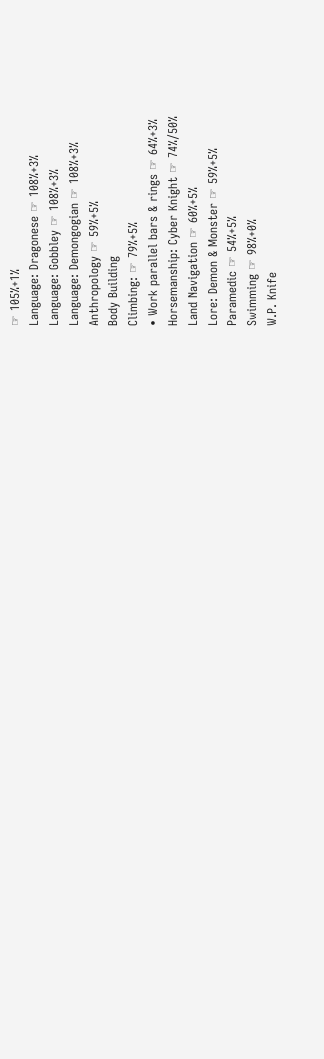☞ 105%+1%
Language: Dragonese ☞ 108%+3%
Language: Gobbley ☞ 108%+3%
Language: Demongogian ☞ 108%+3%
Anthropology ☞ 59%+5%
Body Building
Climbing: ☞ 79%+5%
• Work parallel bars & rings ☞ 64%+3%
Horsemanship: Cyber Knight ☞ 74%/50%
Land Navigation ☞ 60%+5%
Lore: Demon & Monster ☞ 59%+5%
Paramedic ☞ 54%+5%
Swimming ☞ 98%+0%
W.P. Knife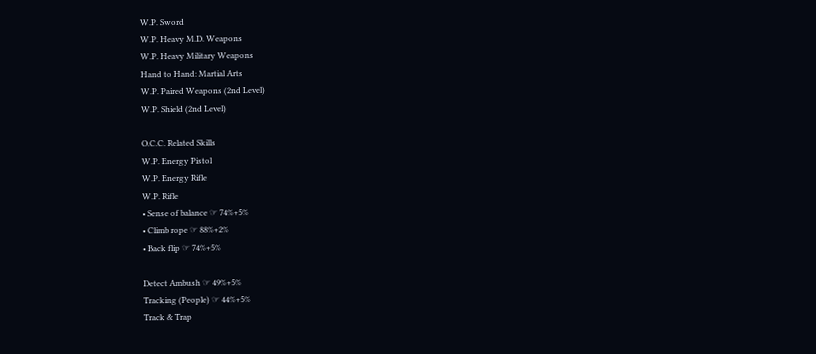W.P. Sword
W.P. Heavy M.D. Weapons
W.P. Heavy Military Weapons
Hand to Hand: Martial Arts
W.P. Paired Weapons (2nd Level)
W.P. Shield (2nd Level)

O.C.C. Related Skills
W.P. Energy Pistol
W.P. Energy Rifle
W.P. Rifle
• Sense of balance ☞ 74%+5%
• Climb rope ☞ 88%+2%
• Back flip ☞ 74%+5%

Detect Ambush ☞ 49%+5%
Tracking (People) ☞ 44%+5%
Track & Trap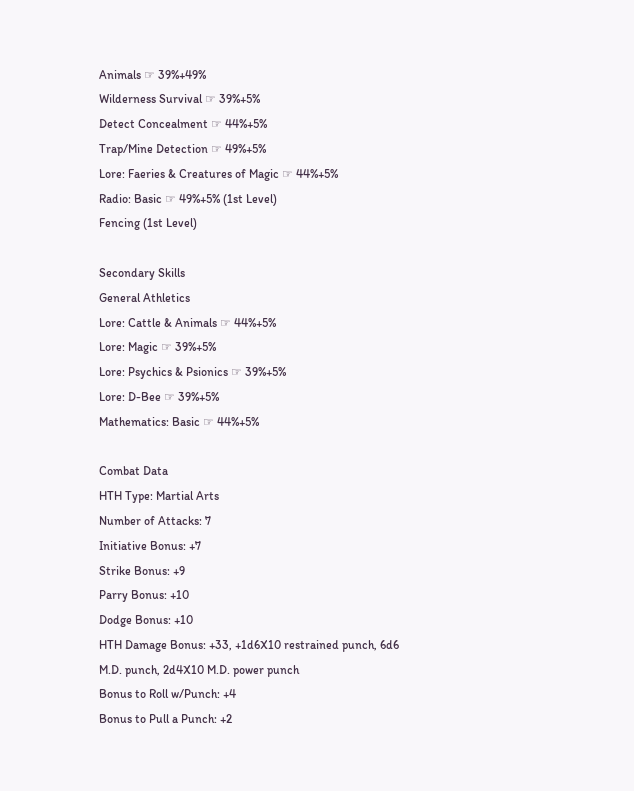Animals ☞ 39%+49%
Wilderness Survival ☞ 39%+5%
Detect Concealment ☞ 44%+5%
Trap/Mine Detection ☞ 49%+5%
Lore: Faeries & Creatures of Magic ☞ 44%+5%
Radio: Basic ☞ 49%+5% (1st Level)
Fencing (1st Level)

Secondary Skills
General Athletics
Lore: Cattle & Animals ☞ 44%+5%
Lore: Magic ☞ 39%+5%
Lore: Psychics & Psionics ☞ 39%+5%
Lore: D-Bee ☞ 39%+5%
Mathematics: Basic ☞ 44%+5%

Combat Data
HTH Type: Martial Arts
Number of Attacks: 7
Initiative Bonus: +7
Strike Bonus: +9
Parry Bonus: +10
Dodge Bonus: +10
HTH Damage Bonus: +33, +1d6X10 restrained punch, 6d6 M.D. punch, 2d4X10 M.D. power punch
Bonus to Roll w/Punch: +4
Bonus to Pull a Punch: +2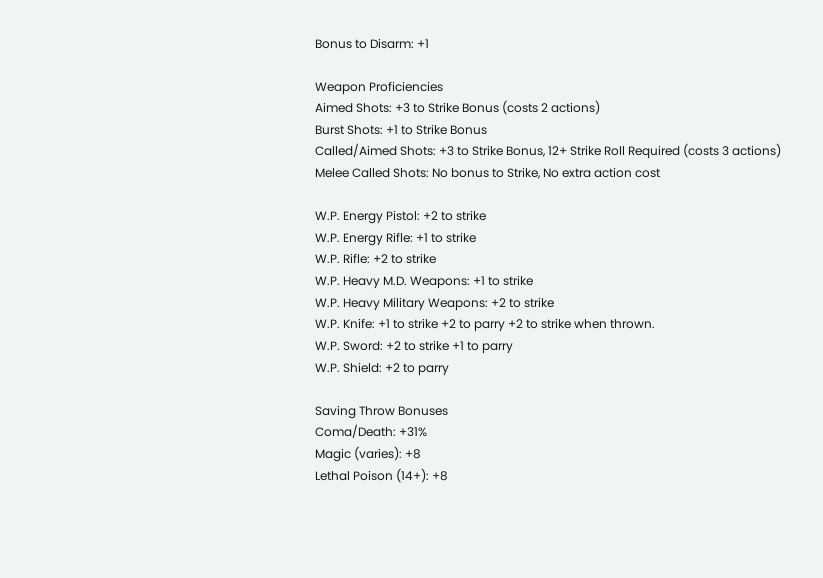Bonus to Disarm: +1

Weapon Proficiencies
Aimed Shots: +3 to Strike Bonus (costs 2 actions)
Burst Shots: +1 to Strike Bonus
Called/Aimed Shots: +3 to Strike Bonus, 12+ Strike Roll Required (costs 3 actions)
Melee Called Shots: No bonus to Strike, No extra action cost

W.P. Energy Pistol: +2 to strike
W.P. Energy Rifle: +1 to strike
W.P. Rifle: +2 to strike
W.P. Heavy M.D. Weapons: +1 to strike
W.P. Heavy Military Weapons: +2 to strike
W.P. Knife: +1 to strike +2 to parry +2 to strike when thrown.
W.P. Sword: +2 to strike +1 to parry
W.P. Shield: +2 to parry

Saving Throw Bonuses
Coma/Death: +31%
Magic (varies): +8
Lethal Poison (14+): +8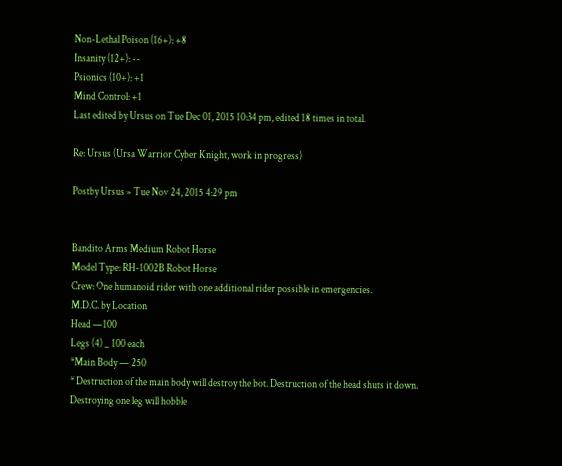Non-Lethal Poison (16+): +8
Insanity (12+): --
Psionics (10+): +1
Mind Control: +1
Last edited by Ursus on Tue Dec 01, 2015 10:34 pm, edited 18 times in total.

Re: Ursus (Ursa Warrior Cyber Knight, work in progress)

Postby Ursus » Tue Nov 24, 2015 4:29 pm


Bandito Arms Medium Robot Horse
Model Type: RH-1002B Robot Horse
Crew: One humanoid rider with one additional rider possible in emergencies.
M.D.C. by Location
Head —100
Legs (4) _ 100 each
*Main Body — 250
* Destruction of the main body will destroy the bot. Destruction of the head shuts it down. Destroying one leg will hobble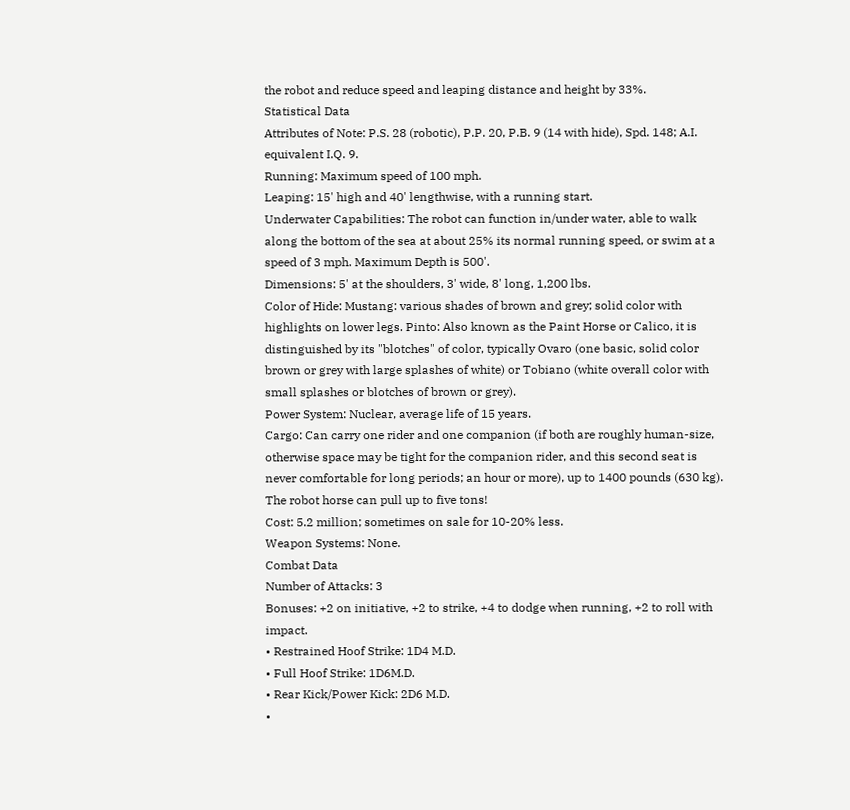the robot and reduce speed and leaping distance and height by 33%.
Statistical Data
Attributes of Note: P.S. 28 (robotic), P.P. 20, P.B. 9 (14 with hide), Spd. 148; A.I. equivalent I.Q. 9.
Running: Maximum speed of 100 mph.
Leaping: 15' high and 40' lengthwise, with a running start.
Underwater Capabilities: The robot can function in/under water, able to walk along the bottom of the sea at about 25% its normal running speed, or swim at a speed of 3 mph. Maximum Depth is 500'.
Dimensions: 5' at the shoulders, 3' wide, 8' long, 1,200 lbs.
Color of Hide: Mustang: various shades of brown and grey; solid color with highlights on lower legs. Pinto: Also known as the Paint Horse or Calico, it is distinguished by its "blotches" of color, typically Ovaro (one basic, solid color brown or grey with large splashes of white) or Tobiano (white overall color with small splashes or blotches of brown or grey).
Power System: Nuclear, average life of 15 years.
Cargo: Can carry one rider and one companion (if both are roughly human-size, otherwise space may be tight for the companion rider, and this second seat is never comfortable for long periods; an hour or more), up to 1400 pounds (630 kg). The robot horse can pull up to five tons!
Cost: 5.2 million; sometimes on sale for 10-20% less.
Weapon Systems: None.
Combat Data
Number of Attacks: 3
Bonuses: +2 on initiative, +2 to strike, +4 to dodge when running, +2 to roll with impact.
• Restrained Hoof Strike: 1D4 M.D.
• Full Hoof Strike: 1D6M.D.
• Rear Kick/Power Kick: 2D6 M.D.
•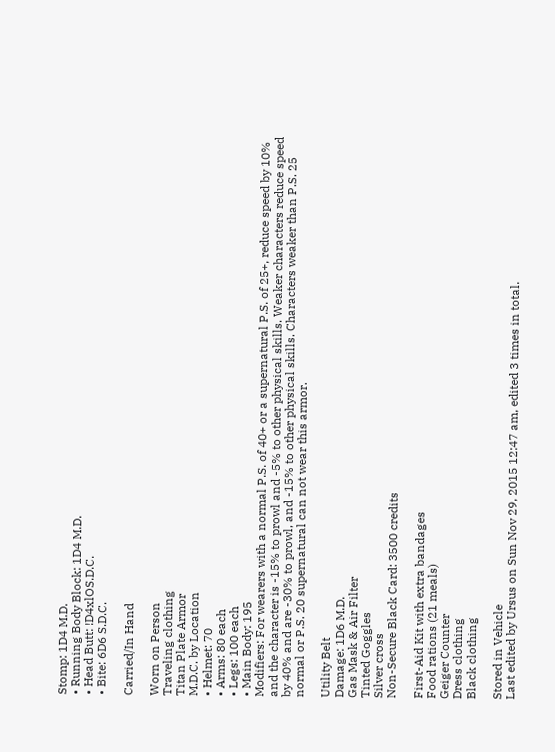Stomp: 1D4 M.D.
• Running Body Block: 1D4 M.D.
• Head Butt: !D4xlOS.D.C.
• Bite: 6D6 S.D.C.

Carried/In Hand

Worn on Person
Traveling clothing
Titan Plate Armor
M.D.C. by Location
• Helmet: 70
• Arms: 80 each
• Legs: 100 each
• Main Body: 195
Modifiers: For wearers with a normal P.S. of 40+ or a supernatural P.S. of 25+, reduce speed by 10% and the character is -15% to prowl and -5% to other physical skills. Weaker characters reduce speed by 40% and are -30% to prowl, and -15% to other physical skills. Characters weaker than P.S. 25 normal or P.S. 20 supernatural can not wear this armor.

Utility Belt
Damage: 1D6 M.D.
Gas Mask & Air Filter
Tinted Goggles
Silver cross
Non-Secure Black Card: 3500 credits

First-Aid Kit with extra bandages
Food rations (21 meals)
Geiger Counter
Dress clothing
Black clothing

Stored in Vehicle
Last edited by Ursus on Sun Nov 29, 2015 12:47 am, edited 3 times in total.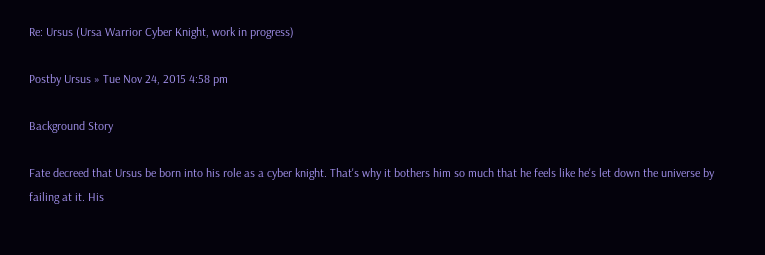Re: Ursus (Ursa Warrior Cyber Knight, work in progress)

Postby Ursus » Tue Nov 24, 2015 4:58 pm

Background Story

Fate decreed that Ursus be born into his role as a cyber knight. That's why it bothers him so much that he feels like he's let down the universe by failing at it. His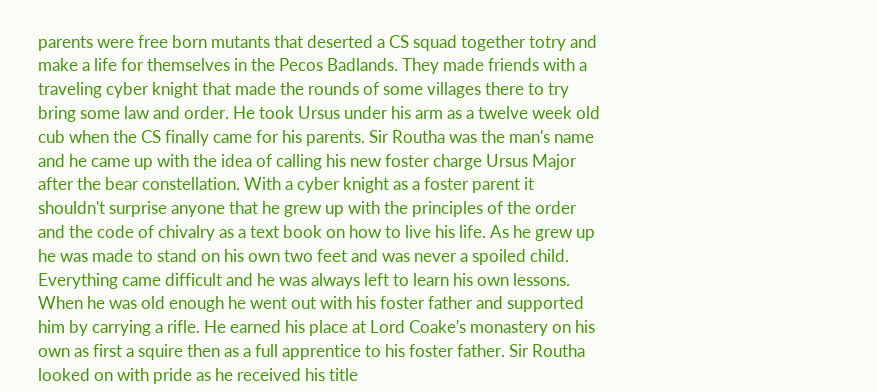parents were free born mutants that deserted a CS squad together totry and make a life for themselves in the Pecos Badlands. They made friends with a traveling cyber knight that made the rounds of some villages there to try bring some law and order. He took Ursus under his arm as a twelve week old cub when the CS finally came for his parents. Sir Routha was the man's name and he came up with the idea of calling his new foster charge Ursus Major after the bear constellation. With a cyber knight as a foster parent it shouldn't surprise anyone that he grew up with the principles of the order and the code of chivalry as a text book on how to live his life. As he grew up he was made to stand on his own two feet and was never a spoiled child. Everything came difficult and he was always left to learn his own lessons. When he was old enough he went out with his foster father and supported him by carrying a rifle. He earned his place at Lord Coake's monastery on his own as first a squire then as a full apprentice to his foster father. Sir Routha looked on with pride as he received his title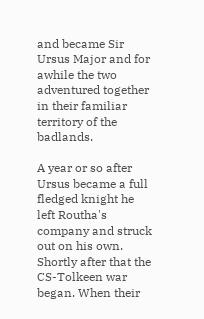and became Sir Ursus Major and for awhile the two adventured together in their familiar territory of the badlands.

A year or so after Ursus became a full fledged knight he left Routha's company and struck out on his own. Shortly after that the CS-Tolkeen war began. When their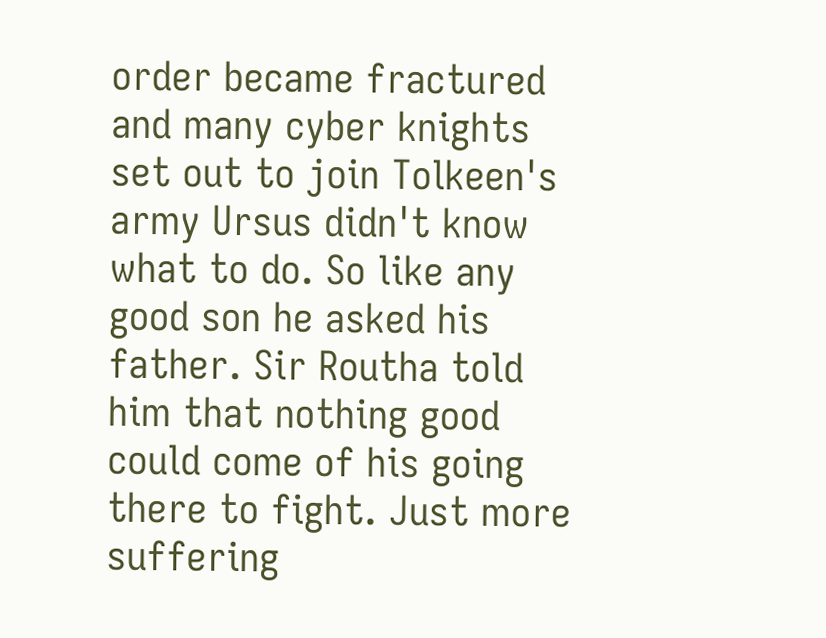order became fractured and many cyber knights set out to join Tolkeen's army Ursus didn't know what to do. So like any good son he asked his father. Sir Routha told him that nothing good could come of his going there to fight. Just more suffering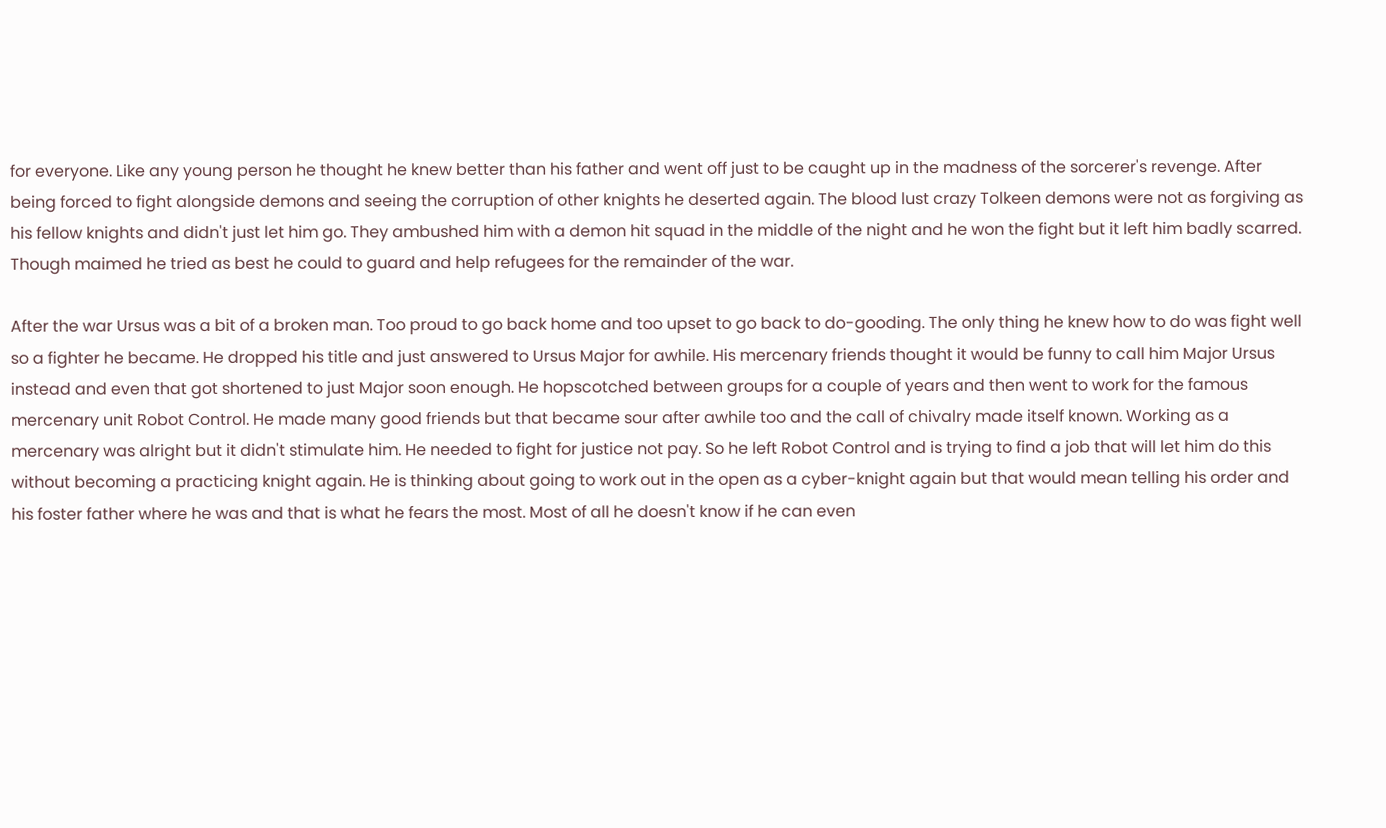for everyone. Like any young person he thought he knew better than his father and went off just to be caught up in the madness of the sorcerer's revenge. After being forced to fight alongside demons and seeing the corruption of other knights he deserted again. The blood lust crazy Tolkeen demons were not as forgiving as his fellow knights and didn't just let him go. They ambushed him with a demon hit squad in the middle of the night and he won the fight but it left him badly scarred. Though maimed he tried as best he could to guard and help refugees for the remainder of the war.

After the war Ursus was a bit of a broken man. Too proud to go back home and too upset to go back to do-gooding. The only thing he knew how to do was fight well so a fighter he became. He dropped his title and just answered to Ursus Major for awhile. His mercenary friends thought it would be funny to call him Major Ursus instead and even that got shortened to just Major soon enough. He hopscotched between groups for a couple of years and then went to work for the famous mercenary unit Robot Control. He made many good friends but that became sour after awhile too and the call of chivalry made itself known. Working as a mercenary was alright but it didn't stimulate him. He needed to fight for justice not pay. So he left Robot Control and is trying to find a job that will let him do this without becoming a practicing knight again. He is thinking about going to work out in the open as a cyber-knight again but that would mean telling his order and his foster father where he was and that is what he fears the most. Most of all he doesn't know if he can even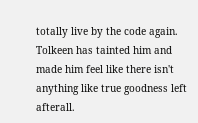totally live by the code again. Tolkeen has tainted him and made him feel like there isn't anything like true goodness left afterall.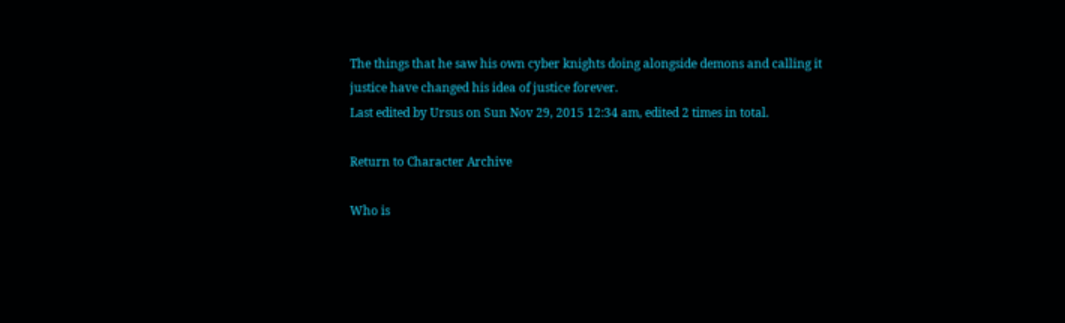The things that he saw his own cyber knights doing alongside demons and calling it justice have changed his idea of justice forever.
Last edited by Ursus on Sun Nov 29, 2015 12:34 am, edited 2 times in total.

Return to Character Archive

Who is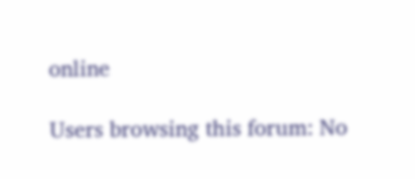online

Users browsing this forum: No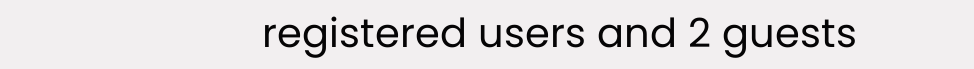registered users and 2 guests